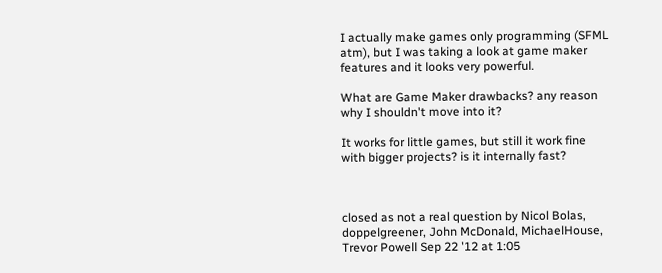I actually make games only programming (SFML atm), but I was taking a look at game maker features and it looks very powerful.

What are Game Maker drawbacks? any reason why I shouldn't move into it?

It works for little games, but still it work fine with bigger projects? is it internally fast?



closed as not a real question by Nicol Bolas, doppelgreener, John McDonald, MichaelHouse, Trevor Powell Sep 22 '12 at 1:05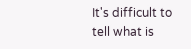It's difficult to tell what is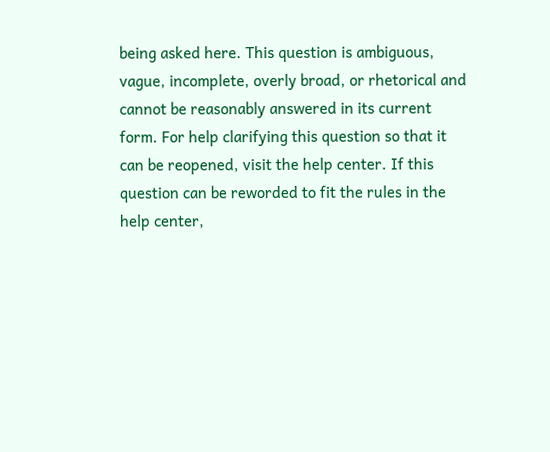being asked here. This question is ambiguous, vague, incomplete, overly broad, or rhetorical and cannot be reasonably answered in its current form. For help clarifying this question so that it can be reopened, visit the help center. If this question can be reworded to fit the rules in the help center,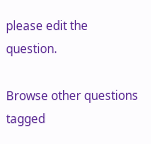please edit the question.

Browse other questions tagged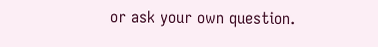or ask your own question.